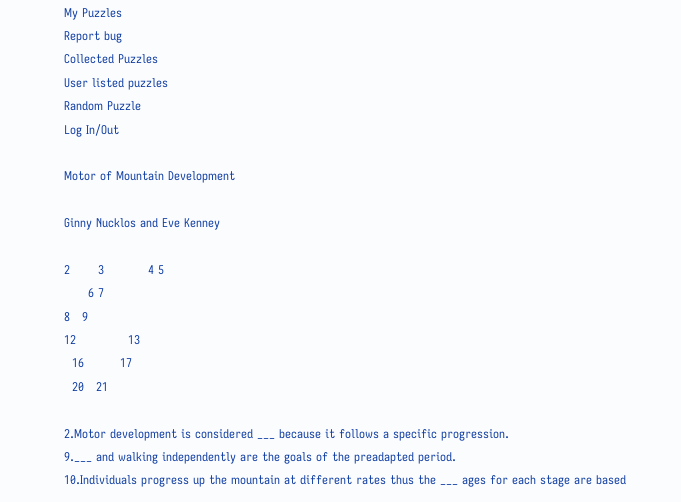My Puzzles
Report bug
Collected Puzzles
User listed puzzles
Random Puzzle
Log In/Out

Motor of Mountain Development

Ginny Nucklos and Eve Kenney

2       3           4 5
      6 7
8   9
12             13
  16         17
  20   21

2.Motor development is considered ___ because it follows a specific progression.
9.___ and walking independently are the goals of the preadapted period.
10.Individuals progress up the mountain at different rates thus the ___ ages for each stage are based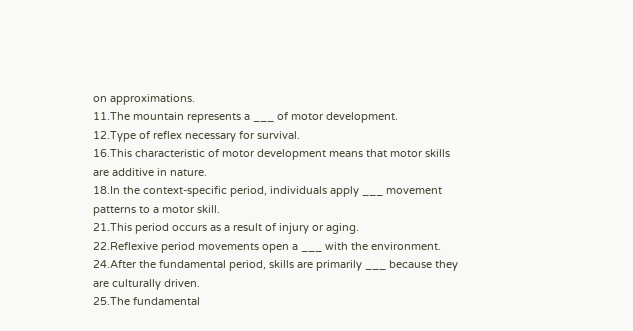on approximations.
11.The mountain represents a ___ of motor development.
12.Type of reflex necessary for survival.
16.This characteristic of motor development means that motor skills are additive in nature.
18.In the context-specific period, individuals apply ___ movement patterns to a motor skill.
21.This period occurs as a result of injury or aging.
22.Reflexive period movements open a ___ with the environment.
24.After the fundamental period, skills are primarily ___ because they are culturally driven.
25.The fundamental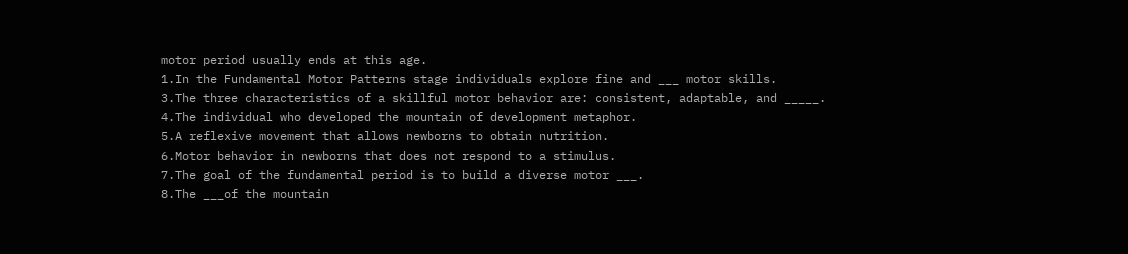motor period usually ends at this age.
1.In the Fundamental Motor Patterns stage individuals explore fine and ___ motor skills.
3.The three characteristics of a skillful motor behavior are: consistent, adaptable, and _____.
4.The individual who developed the mountain of development metaphor.
5.A reflexive movement that allows newborns to obtain nutrition.
6.Motor behavior in newborns that does not respond to a stimulus.
7.The goal of the fundamental period is to build a diverse motor ___.
8.The ___of the mountain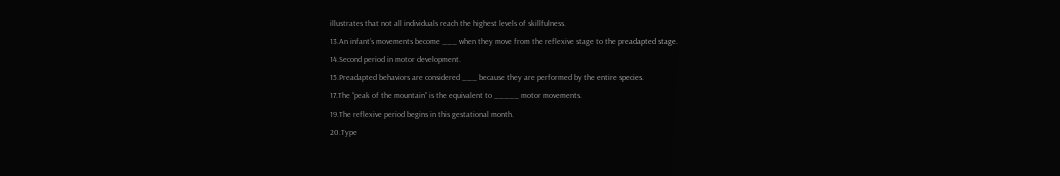illustrates that not all individuals reach the highest levels of skillfulness.
13.An infant’s movements become ___ when they move from the reflexive stage to the preadapted stage.
14.Second period in motor development.
15.Preadapted behaviors are considered ___ because they are performed by the entire species.
17.The “peak of the mountain” is the equivalent to _____ motor movements.
19.The reflexive period begins in this gestational month.
20.Type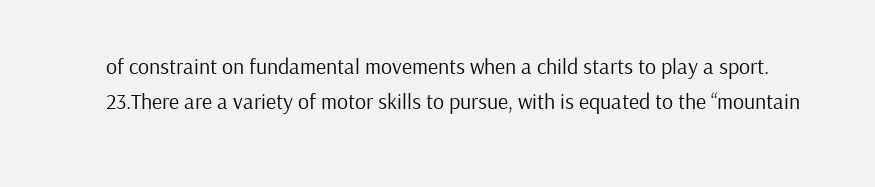of constraint on fundamental movements when a child starts to play a sport.
23.There are a variety of motor skills to pursue, with is equated to the “mountain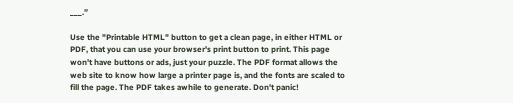___.”

Use the "Printable HTML" button to get a clean page, in either HTML or PDF, that you can use your browser's print button to print. This page won't have buttons or ads, just your puzzle. The PDF format allows the web site to know how large a printer page is, and the fonts are scaled to fill the page. The PDF takes awhile to generate. Don't panic!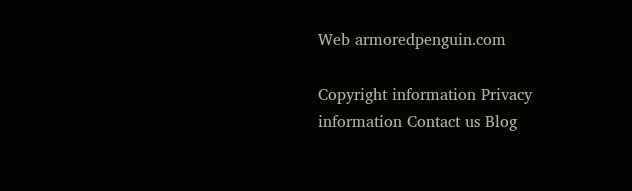Web armoredpenguin.com

Copyright information Privacy information Contact us Blog